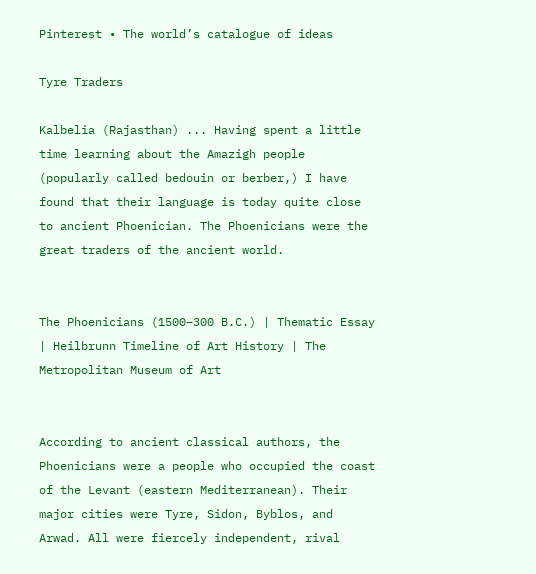Pinterest • The world’s catalogue of ideas

Tyre Traders

Kalbelia (Rajasthan) ... Having spent a little time learning about the Amazigh people (popularly called bedouin or berber,) I have found that their language is today quite close to ancient Phoenician. The Phoenicians were the great traders of the ancient world.


The Phoenicians (1500–300 B.C.) | Thematic Essay | Heilbrunn Timeline of Art History | The Metropolitan Museum of Art


According to ancient classical authors, the Phoenicians were a people who occupied the coast of the Levant (eastern Mediterranean). Their major cities were Tyre, Sidon, Byblos, and Arwad. All were fiercely independent, rival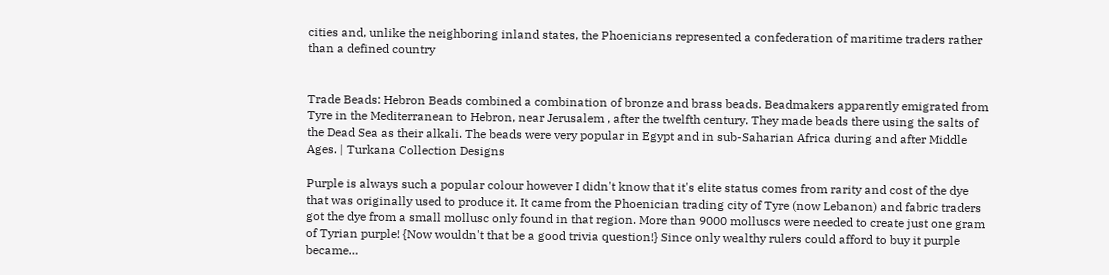cities and, unlike the neighboring inland states, the Phoenicians represented a confederation of maritime traders rather than a defined country


Trade Beads: Hebron Beads combined a combination of bronze and brass beads. Beadmakers apparently emigrated from Tyre in the Mediterranean to Hebron, near Jerusalem , after the twelfth century. They made beads there using the salts of the Dead Sea as their alkali. The beads were very popular in Egypt and in sub-Saharian Africa during and after Middle Ages. | Turkana Collection Designs

Purple is always such a popular colour however I didn't know that it's elite status comes from rarity and cost of the dye that was originally used to produce it. It came from the Phoenician trading city of Tyre (now Lebanon) and fabric traders got the dye from a small mollusc only found in that region. More than 9000 molluscs were needed to create just one gram of Tyrian purple! {Now wouldn't that be a good trivia question!} Since only wealthy rulers could afford to buy it purple became…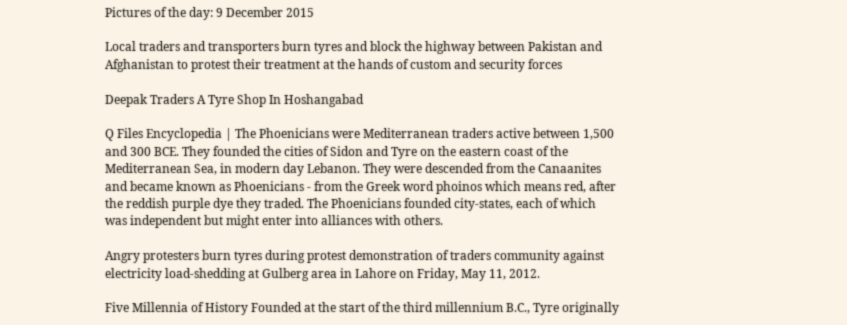Pictures of the day: 9 December 2015

Local traders and transporters burn tyres and block the highway between Pakistan and Afghanistan to protest their treatment at the hands of custom and security forces

Deepak Traders A Tyre Shop In Hoshangabad

Q Files Encyclopedia | The Phoenicians were Mediterranean traders active between 1,500 and 300 BCE. They founded the cities of Sidon and Tyre on the eastern coast of the Mediterranean Sea, in modern day Lebanon. They were descended from the Canaanites and became known as Phoenicians - from the Greek word phoinos which means red, after the reddish purple dye they traded. The Phoenicians founded city-states, each of which was independent but might enter into alliances with others.

Angry protesters burn tyres during protest demonstration of traders community against electricity load-shedding at Gulberg area in Lahore on Friday, May 11, 2012.

Five Millennia of History Founded at the start of the third millennium B.C., Tyre originally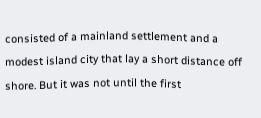consisted of a mainland settlement and a modest island city that lay a short distance off shore. But it was not until the first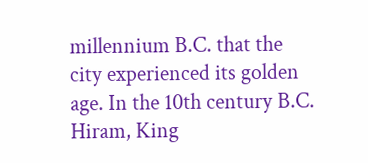millennium B.C. that the city experienced its golden age. In the 10th century B.C. Hiram, King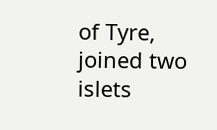of Tyre, joined two islets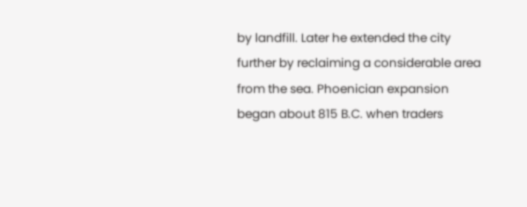by landfill. Later he extended the city further by reclaiming a considerable area from the sea. Phoenician expansion began about 815 B.C. when traders